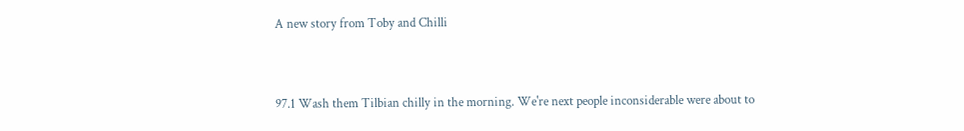A new story from Toby and Chilli


97.1 Wash them Tilbian chilly in the morning. We're next people inconsiderable were about to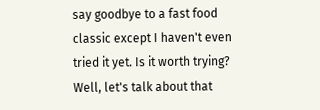say goodbye to a fast food classic except I haven't even tried it yet. Is it worth trying? Well, let's talk about that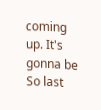coming up. It's gonna be So last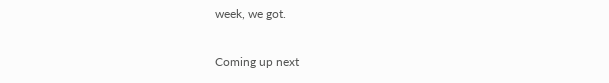week, we got.

Coming up next